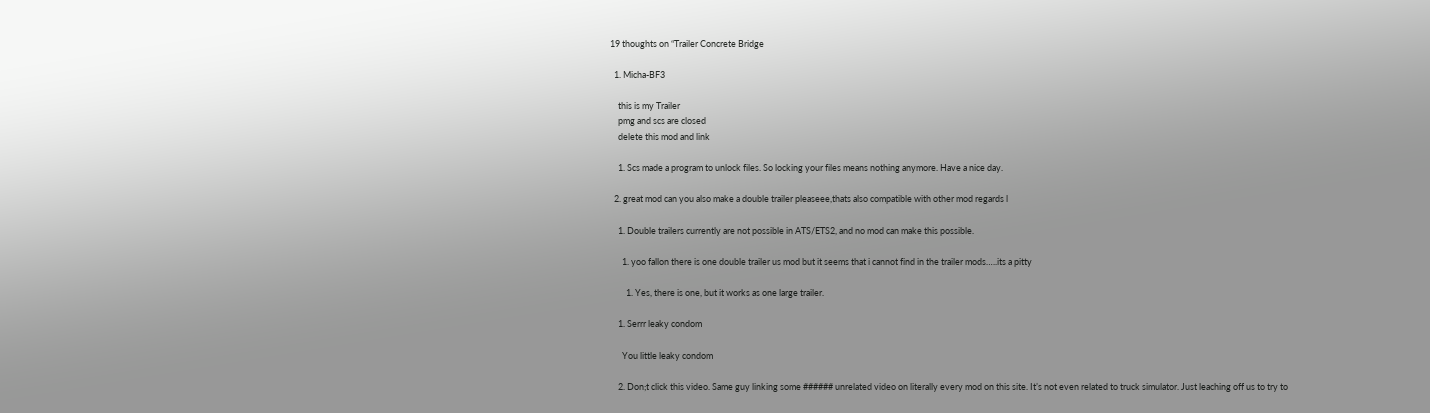19 thoughts on “Trailer Concrete Bridge

  1. Micha-BF3

    this is my Trailer
    pmg and scs are closed
    delete this mod and link

    1. Scs made a program to unlock files. So locking your files means nothing anymore. Have a nice day.

  2. great mod can you also make a double trailer pleaseee,thats also compatible with other mod regards l

    1. Double trailers currently are not possible in ATS/ETS2, and no mod can make this possible.

      1. yoo fallon there is one double trailer us mod but it seems that i cannot find in the trailer mods…..its a pitty

        1. Yes, there is one, but it works as one large trailer.

    1. Serrr leaky condom

      You little leaky condom

    2. Don;t click this video. Same guy linking some ###### unrelated video on literally every mod on this site. It’s not even related to truck simulator. Just leaching off us to try to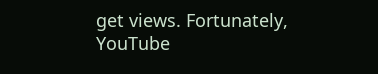get views. Fortunately, YouTube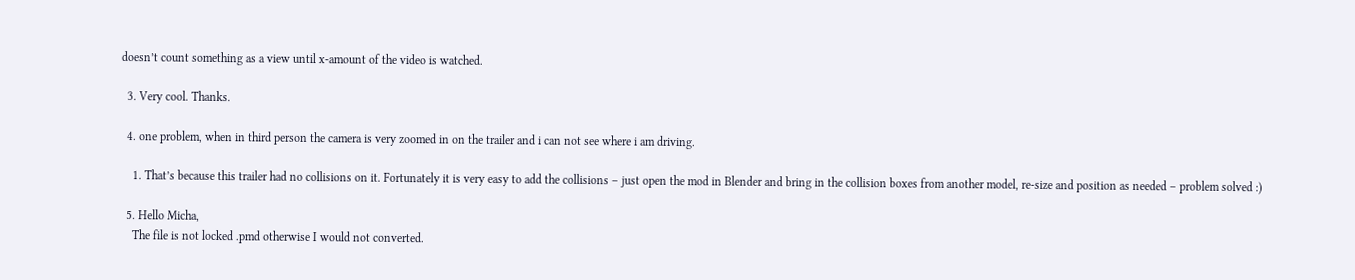doesn’t count something as a view until x-amount of the video is watched.

  3. Very cool. Thanks.

  4. one problem, when in third person the camera is very zoomed in on the trailer and i can not see where i am driving.

    1. That’s because this trailer had no collisions on it. Fortunately it is very easy to add the collisions – just open the mod in Blender and bring in the collision boxes from another model, re-size and position as needed – problem solved :)

  5. Hello Micha,
    The file is not locked .pmd otherwise I would not converted.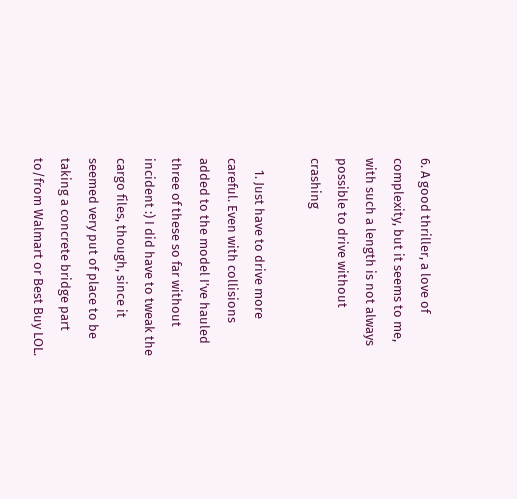6. A good thriller, a love of complexity, but it seems to me, with such a length is not always possible to drive without crashing

    1. Just have to drive more careful. Even with collisions added to the model I’ve hauled three of these so far without incident :) I did have to tweak the cargo files, though, since it seemed very put of place to be taking a concrete bridge part to/from Walmart or Best Buy LOL.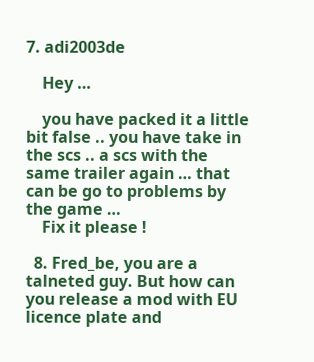7. adi2003de

    Hey …

    you have packed it a little bit false .. you have take in the scs .. a scs with the same trailer again … that can be go to problems by the game …
    Fix it please !

  8. Fred_be, you are a talneted guy. But how can you release a mod with EU licence plate and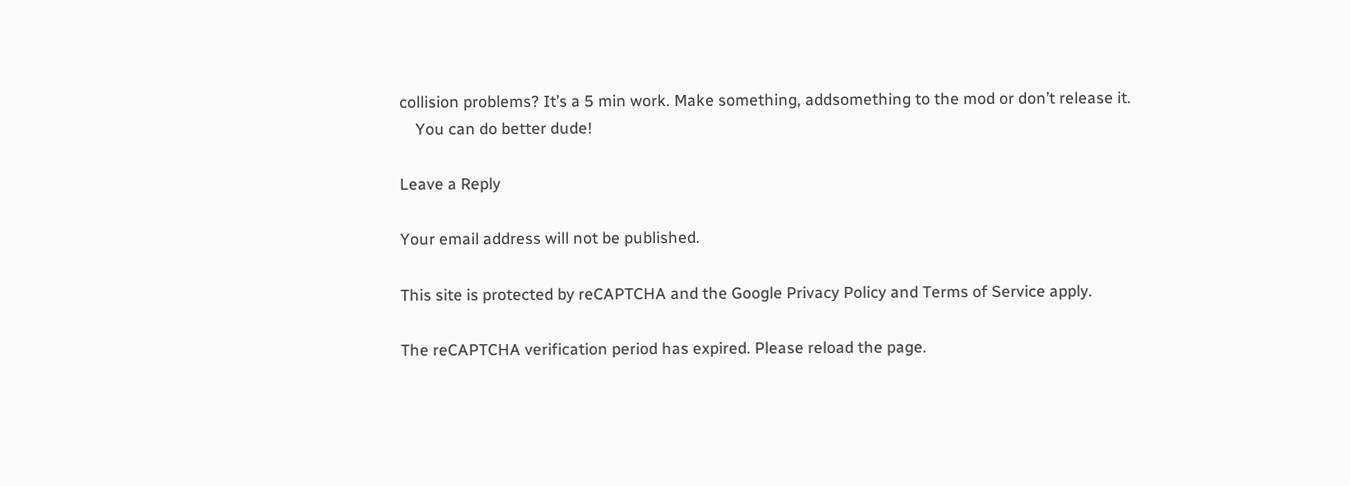collision problems? It’s a 5 min work. Make something, addsomething to the mod or don’t release it.
    You can do better dude!

Leave a Reply

Your email address will not be published.

This site is protected by reCAPTCHA and the Google Privacy Policy and Terms of Service apply.

The reCAPTCHA verification period has expired. Please reload the page.